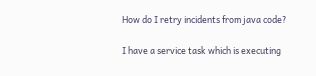How do I retry incidents from java code?

I have a service task which is executing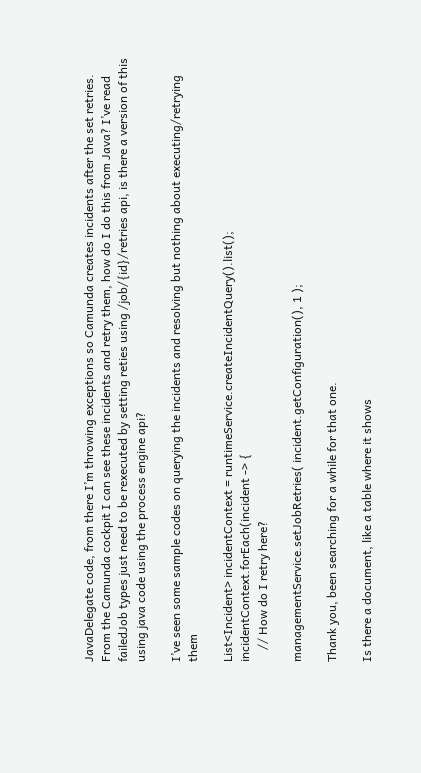JavaDelegate code, from there I’m throwing exceptions so Camunda creates incidents after the set retries. From the Camunda cockpit I can see these incidents and retry them, how do I do this from Java? I’ve read failedJob types just need to be rexecuted by setting reties using /job/{id}/retries api, is there a version of this using java code using the process engine api?

I’ve seen some sample codes on querying the incidents and resolving but nothing about executing/retrying them

List<Incident> incidentContext = runtimeService.createIncidentQuery().list();
incidentContext.forEach(incident -> {
    // How do I retry here?

managementService.setJobRetries( incident.getConfiguration(), 1 );

Thank you, been searching for a while for that one.

Is there a document, like a table where it shows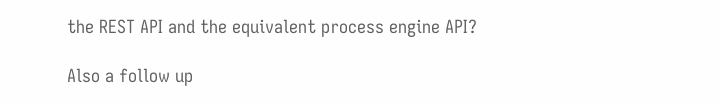the REST API and the equivalent process engine API?

Also a follow up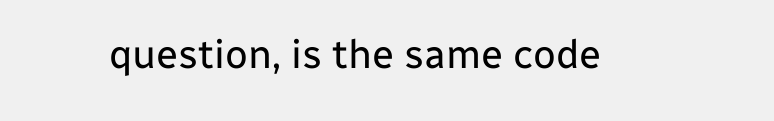question, is the same code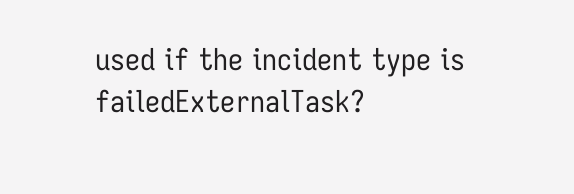used if the incident type is failedExternalTask?